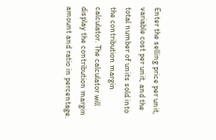Enter the selling price per unit, variable cost per unit, and the total number of units sold into the contribution margin calculator. The calculator will display the contribution margin amount and ratio in percentage.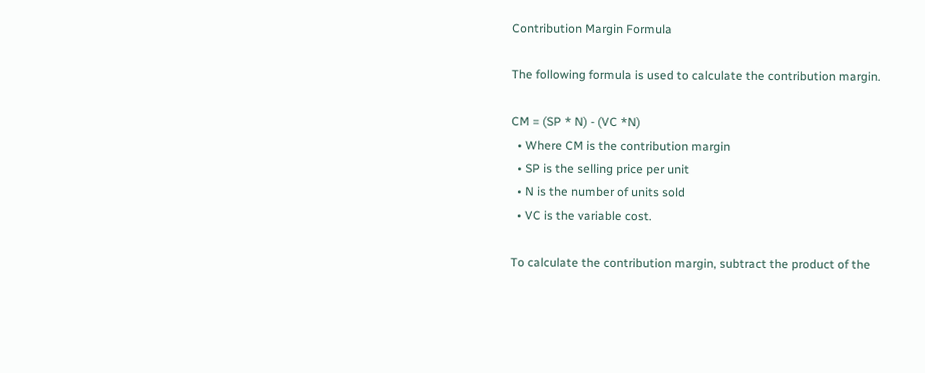Contribution Margin Formula

The following formula is used to calculate the contribution margin.

CM = (SP * N) - (VC *N)
  • Where CM is the contribution margin
  • SP is the selling price per unit
  • N is the number of units sold
  • VC is the variable cost.

To calculate the contribution margin, subtract the product of the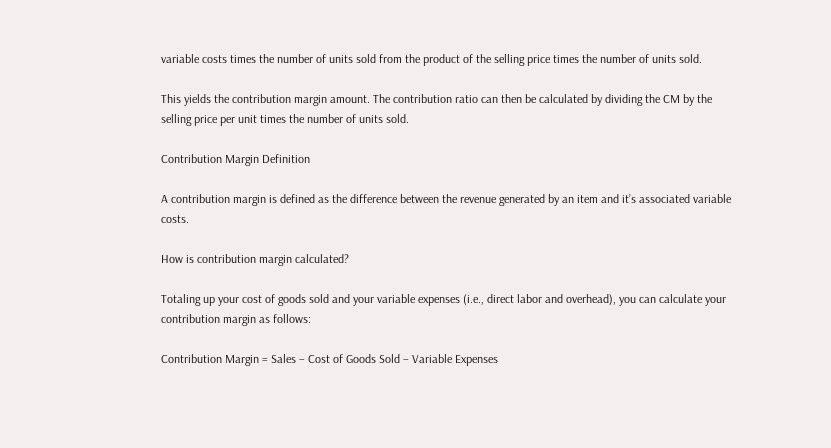variable costs times the number of units sold from the product of the selling price times the number of units sold.

This yields the contribution margin amount. The contribution ratio can then be calculated by dividing the CM by the selling price per unit times the number of units sold.

Contribution Margin Definition

A contribution margin is defined as the difference between the revenue generated by an item and it’s associated variable costs.

How is contribution margin calculated?

Totaling up your cost of goods sold and your variable expenses (i.e., direct labor and overhead), you can calculate your contribution margin as follows:

Contribution Margin = Sales – Cost of Goods Sold – Variable Expenses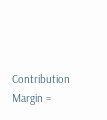Contribution Margin =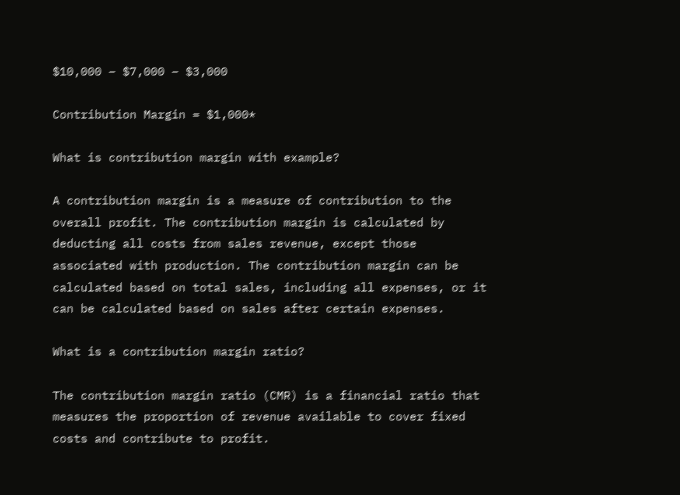$10,000 – $7,000 – $3,000

Contribution Margin = $1,000*

What is contribution margin with example?

A contribution margin is a measure of contribution to the overall profit. The contribution margin is calculated by deducting all costs from sales revenue, except those associated with production. The contribution margin can be calculated based on total sales, including all expenses, or it can be calculated based on sales after certain expenses.

What is a contribution margin ratio?

The contribution margin ratio (CMR) is a financial ratio that measures the proportion of revenue available to cover fixed costs and contribute to profit.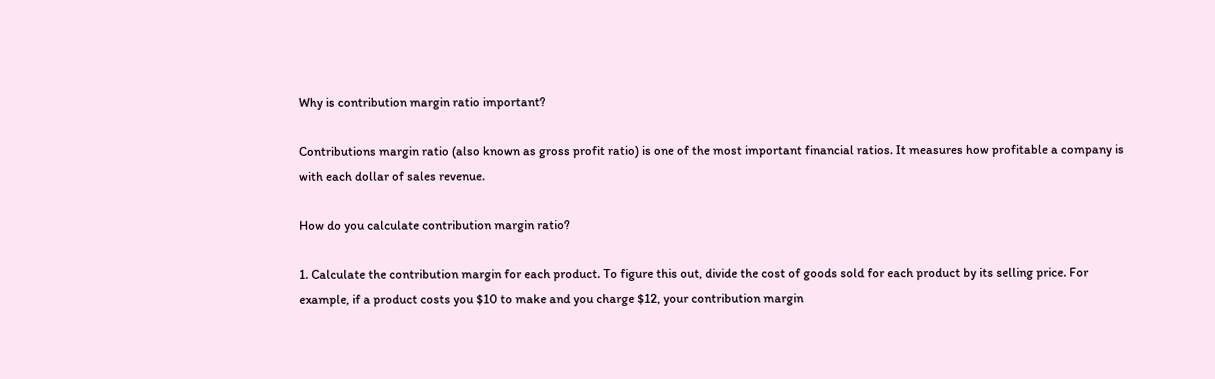Why is contribution margin ratio important?

Contributions margin ratio (also known as gross profit ratio) is one of the most important financial ratios. It measures how profitable a company is with each dollar of sales revenue.

How do you calculate contribution margin ratio?

1. Calculate the contribution margin for each product. To figure this out, divide the cost of goods sold for each product by its selling price. For example, if a product costs you $10 to make and you charge $12, your contribution margin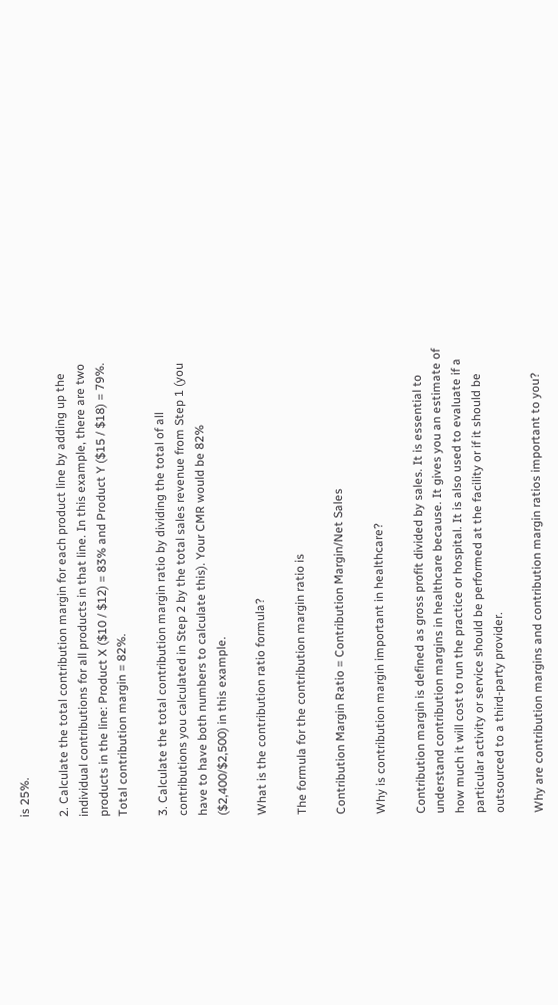is 25%.

2. Calculate the total contribution margin for each product line by adding up the individual contributions for all products in that line. In this example, there are two products in the line: Product X ($10 / $12) = 83% and Product Y ($15 / $18) = 79%. Total contribution margin = 82%.

3. Calculate the total contribution margin ratio by dividing the total of all contributions you calculated in Step 2 by the total sales revenue from Step 1 (you have to have both numbers to calculate this). Your CMR would be 82% ($2,400/$2,500) in this example.

What is the contribution ratio formula?

The formula for the contribution margin ratio is

Contribution Margin Ratio = Contribution Margin/Net Sales

Why is contribution margin important in healthcare?

Contribution margin is defined as gross profit divided by sales. It is essential to understand contribution margins in healthcare because. It gives you an estimate of how much it will cost to run the practice or hospital. It is also used to evaluate if a particular activity or service should be performed at the facility or if it should be outsourced to a third-party provider.

Why are contribution margins and contribution margin ratios important to you?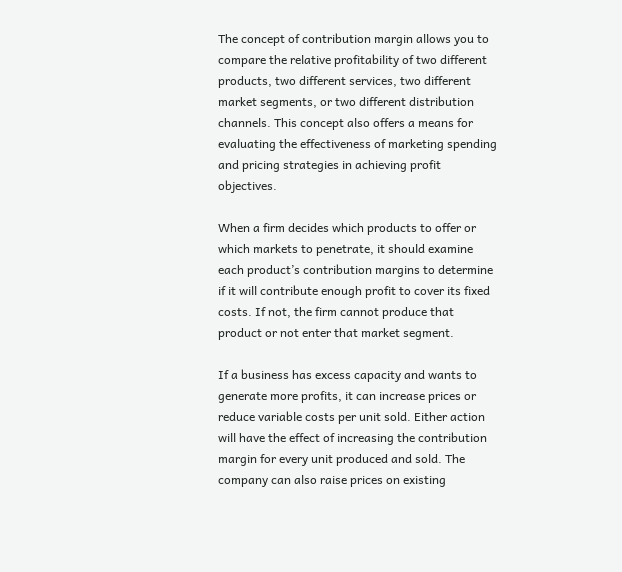The concept of contribution margin allows you to compare the relative profitability of two different products, two different services, two different market segments, or two different distribution channels. This concept also offers a means for evaluating the effectiveness of marketing spending and pricing strategies in achieving profit objectives.

When a firm decides which products to offer or which markets to penetrate, it should examine each product’s contribution margins to determine if it will contribute enough profit to cover its fixed costs. If not, the firm cannot produce that product or not enter that market segment.

If a business has excess capacity and wants to generate more profits, it can increase prices or reduce variable costs per unit sold. Either action will have the effect of increasing the contribution margin for every unit produced and sold. The company can also raise prices on existing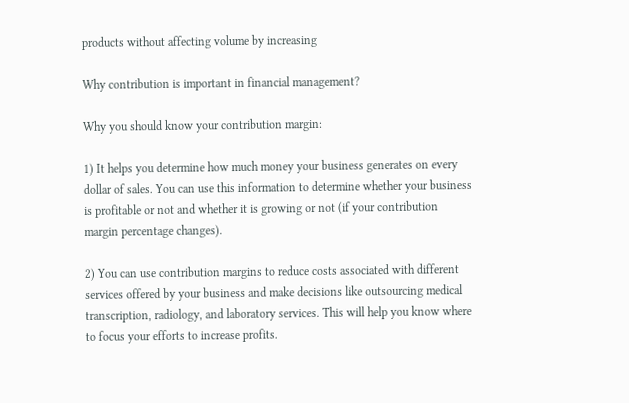products without affecting volume by increasing

Why contribution is important in financial management?

Why you should know your contribution margin:

1) It helps you determine how much money your business generates on every dollar of sales. You can use this information to determine whether your business is profitable or not and whether it is growing or not (if your contribution margin percentage changes).

2) You can use contribution margins to reduce costs associated with different services offered by your business and make decisions like outsourcing medical transcription, radiology, and laboratory services. This will help you know where to focus your efforts to increase profits.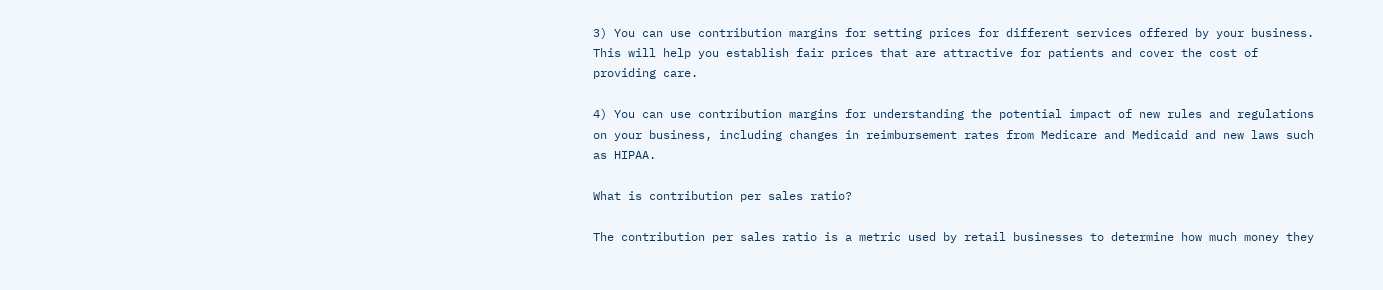3) You can use contribution margins for setting prices for different services offered by your business. This will help you establish fair prices that are attractive for patients and cover the cost of providing care.

4) You can use contribution margins for understanding the potential impact of new rules and regulations on your business, including changes in reimbursement rates from Medicare and Medicaid and new laws such as HIPAA.

What is contribution per sales ratio?

The contribution per sales ratio is a metric used by retail businesses to determine how much money they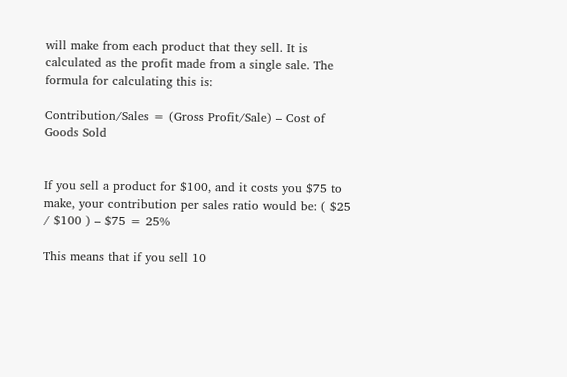will make from each product that they sell. It is calculated as the profit made from a single sale. The formula for calculating this is:

Contribution/Sales = (Gross Profit/Sale) – Cost of Goods Sold


If you sell a product for $100, and it costs you $75 to make, your contribution per sales ratio would be: ( $25 / $100 ) – $75 = 25%

This means that if you sell 10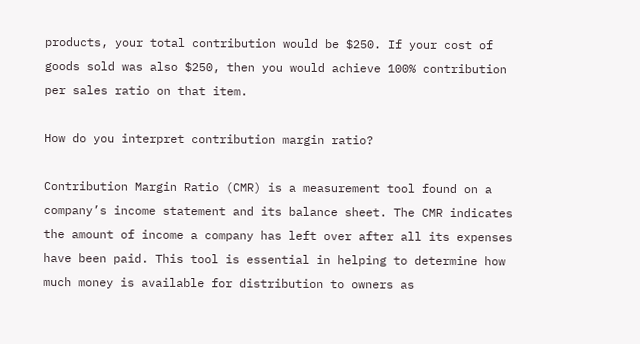products, your total contribution would be $250. If your cost of goods sold was also $250, then you would achieve 100% contribution per sales ratio on that item.

How do you interpret contribution margin ratio?

Contribution Margin Ratio (CMR) is a measurement tool found on a company’s income statement and its balance sheet. The CMR indicates the amount of income a company has left over after all its expenses have been paid. This tool is essential in helping to determine how much money is available for distribution to owners as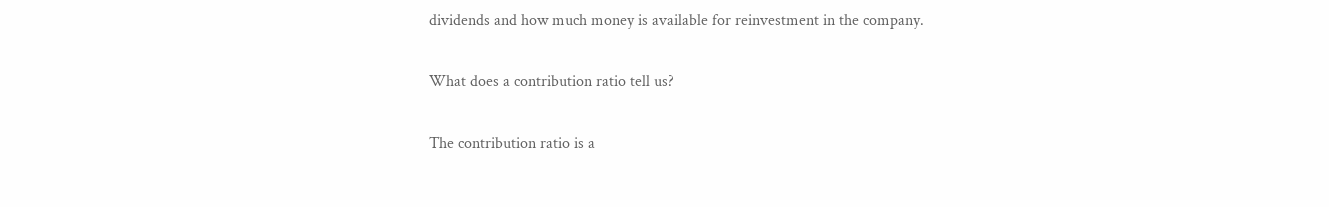dividends and how much money is available for reinvestment in the company.

What does a contribution ratio tell us?

The contribution ratio is a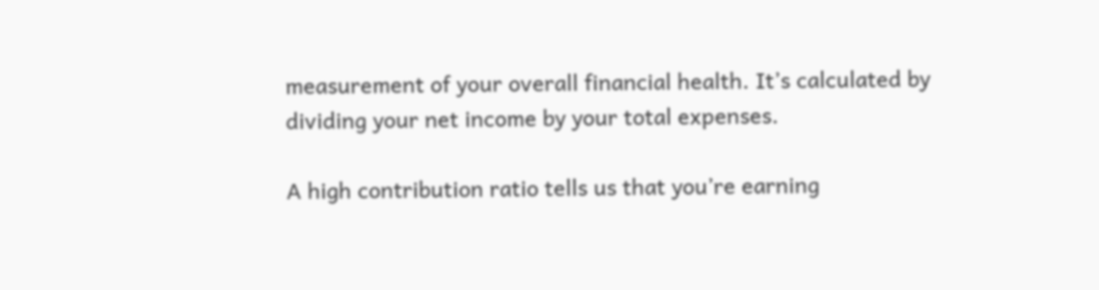measurement of your overall financial health. It’s calculated by dividing your net income by your total expenses.

A high contribution ratio tells us that you’re earning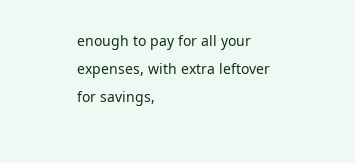enough to pay for all your expenses, with extra leftover for savings,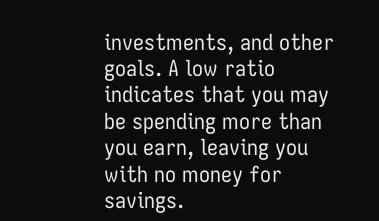investments, and other goals. A low ratio indicates that you may be spending more than you earn, leaving you with no money for savings.